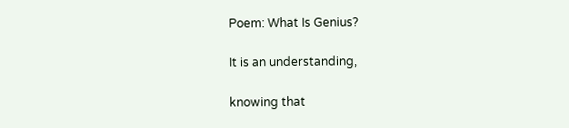Poem: What Is Genius?

It is an understanding,

knowing that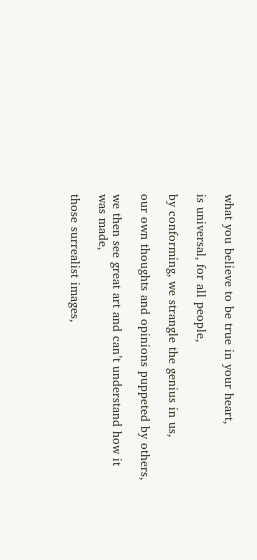what you believe to be true in your heart,

is universal, for all people,

by conforming, we strangle the genius in us,

our own thoughts and opinions puppeted by others,

we then see great art and can’t understand how it was made,

those surrealist images,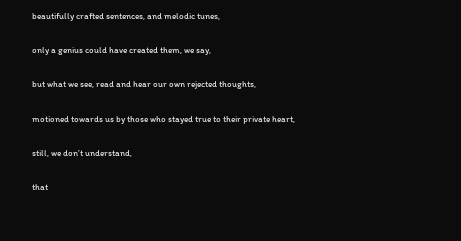beautifully crafted sentences, and melodic tunes,

only a genius could have created them, we say,

but what we see, read and hear our own rejected thoughts,

motioned towards us by those who stayed true to their private heart,

still, we don’t understand,

that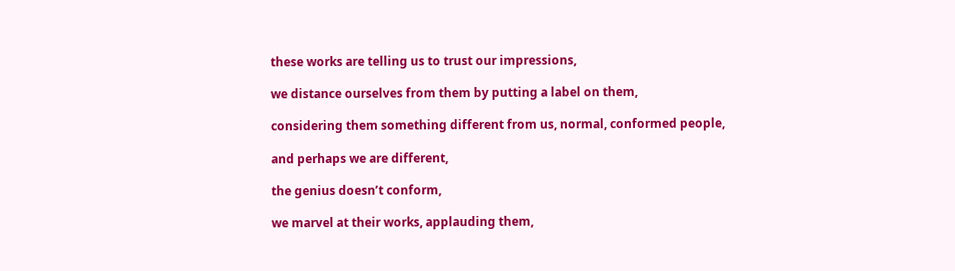these works are telling us to trust our impressions,

we distance ourselves from them by putting a label on them,

considering them something different from us, normal, conformed people,

and perhaps we are different,

the genius doesn’t conform,

we marvel at their works, applauding them,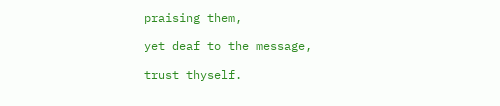praising them,

yet deaf to the message,

trust thyself.